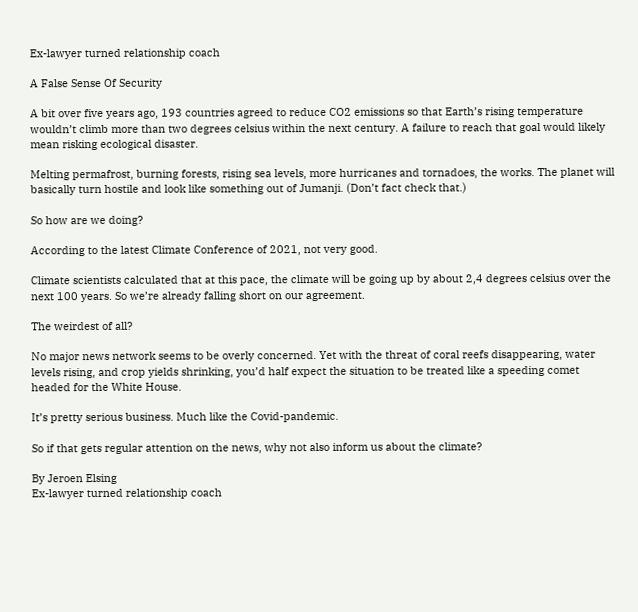Ex-lawyer turned relationship coach

A False Sense Of Security

A bit over five years ago, 193 countries agreed to reduce CO2 emissions so that Earth’s rising temperature wouldn’t climb more than two degrees celsius within the next century. A failure to reach that goal would likely mean risking ecological disaster.

Melting permafrost, burning forests, rising sea levels, more hurricanes and tornadoes, the works. The planet will basically turn hostile and look like something out of Jumanji. (Don’t fact check that.)

So how are we doing?

According to the latest Climate Conference of 2021, not very good.

Climate scientists calculated that at this pace, the climate will be going up by about 2,4 degrees celsius over the next 100 years. So we’re already falling short on our agreement.

The weirdest of all?

No major news network seems to be overly concerned. Yet with the threat of coral reefs disappearing, water levels rising, and crop yields shrinking, you’d half expect the situation to be treated like a speeding comet headed for the White House.

It’s pretty serious business. Much like the Covid-pandemic.

So if that gets regular attention on the news, why not also inform us about the climate?

By Jeroen Elsing
Ex-lawyer turned relationship coach